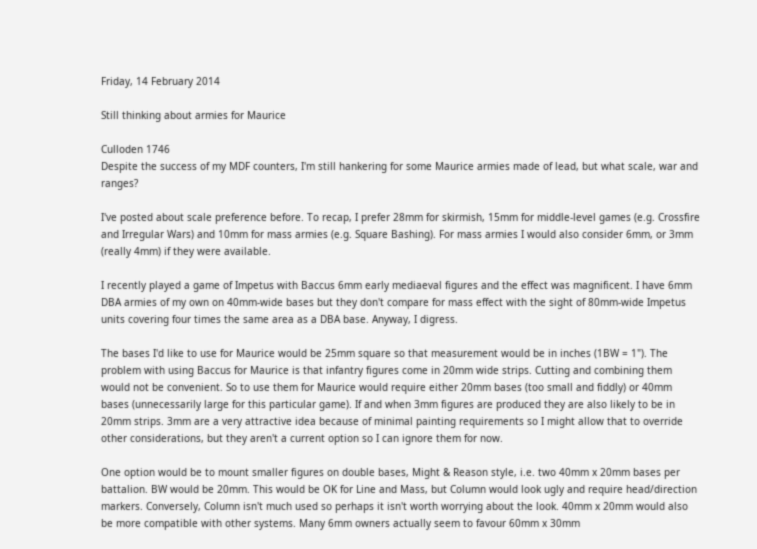Friday, 14 February 2014

Still thinking about armies for Maurice

Culloden 1746
Despite the success of my MDF counters, I'm still hankering for some Maurice armies made of lead, but what scale, war and ranges?

I've posted about scale preference before. To recap, I prefer 28mm for skirmish, 15mm for middle-level games (e.g. Crossfire and Irregular Wars) and 10mm for mass armies (e.g. Square Bashing). For mass armies I would also consider 6mm, or 3mm (really 4mm) if they were available.

I recently played a game of Impetus with Baccus 6mm early mediaeval figures and the effect was magnificent. I have 6mm DBA armies of my own on 40mm-wide bases but they don't compare for mass effect with the sight of 80mm-wide Impetus units covering four times the same area as a DBA base. Anyway, I digress.

The bases I'd like to use for Maurice would be 25mm square so that measurement would be in inches (1BW = 1"). The problem with using Baccus for Maurice is that infantry figures come in 20mm wide strips. Cutting and combining them would not be convenient. So to use them for Maurice would require either 20mm bases (too small and fiddly) or 40mm bases (unnecessarily large for this particular game). If and when 3mm figures are produced they are also likely to be in 20mm strips. 3mm are a very attractive idea because of minimal painting requirements so I might allow that to override other considerations, but they aren't a current option so I can ignore them for now.

One option would be to mount smaller figures on double bases, Might & Reason style, i.e. two 40mm x 20mm bases per battalion. BW would be 20mm. This would be OK for Line and Mass, but Column would look ugly and require head/direction markers. Conversely, Column isn't much used so perhaps it isn't worth worrying about the look. 40mm x 20mm would also be more compatible with other systems. Many 6mm owners actually seem to favour 60mm x 30mm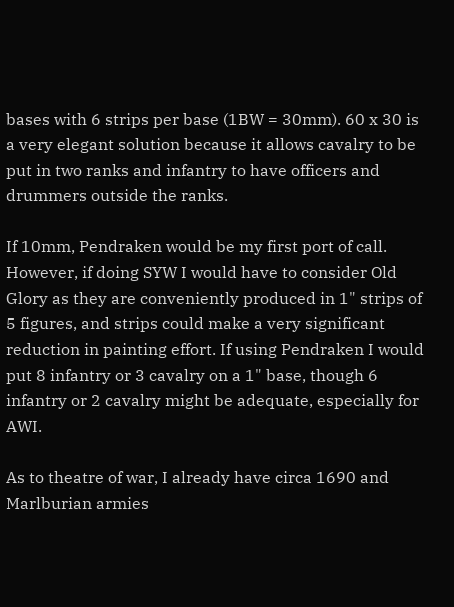bases with 6 strips per base (1BW = 30mm). 60 x 30 is a very elegant solution because it allows cavalry to be put in two ranks and infantry to have officers and drummers outside the ranks.

If 10mm, Pendraken would be my first port of call. However, if doing SYW I would have to consider Old Glory as they are conveniently produced in 1" strips of 5 figures, and strips could make a very significant reduction in painting effort. If using Pendraken I would put 8 infantry or 3 cavalry on a 1" base, though 6 infantry or 2 cavalry might be adequate, especially for AWI.

As to theatre of war, I already have circa 1690 and Marlburian armies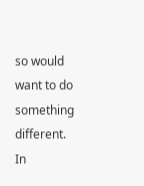so would want to do something different. In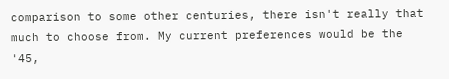comparison to some other centuries, there isn't really that much to choose from. My current preferences would be the '45,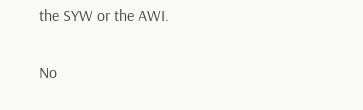the SYW or the AWI.

No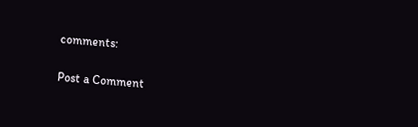comments:

Post a Comment